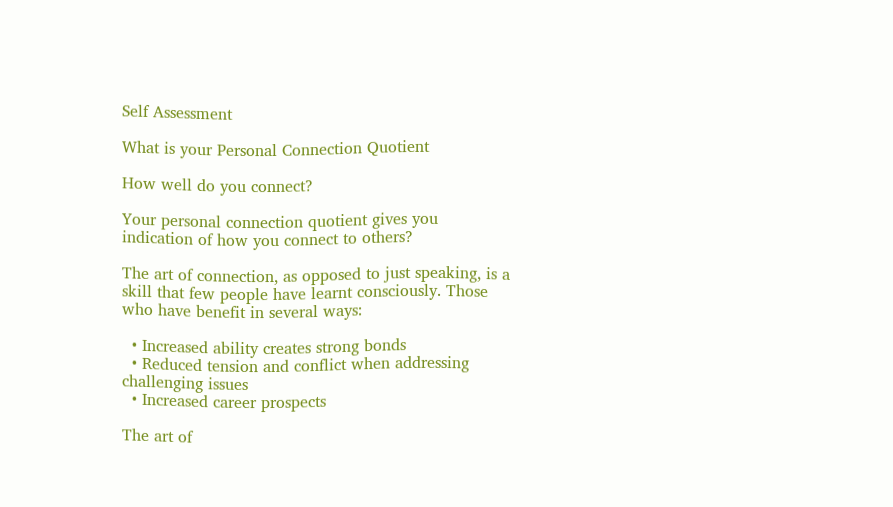Self Assessment

What is your Personal Connection Quotient

How well do you connect?

Your personal connection quotient gives you indication of how you connect to others?

The art of connection, as opposed to just speaking, is a skill that few people have learnt consciously. Those who have benefit in several ways:

  • Increased ability creates strong bonds
  • Reduced tension and conflict when addressing challenging issues
  • Increased career prospects

The art of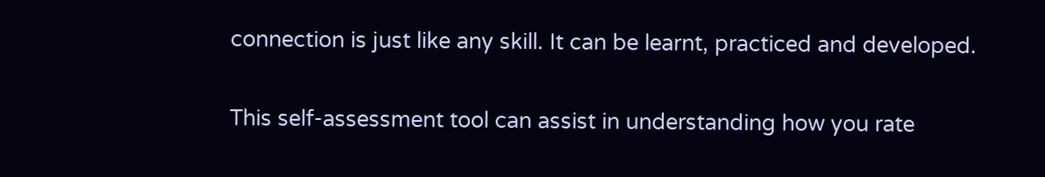connection is just like any skill. It can be learnt, practiced and developed.

This self-assessment tool can assist in understanding how you rate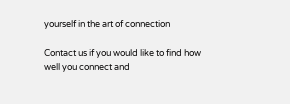yourself in the art of connection

Contact us if you would like to find how well you connect and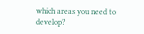which areas you need to develop?